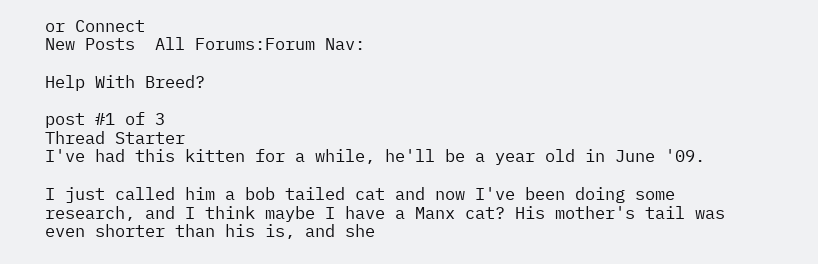or Connect
New Posts  All Forums:Forum Nav:

Help With Breed?

post #1 of 3
Thread Starter
I've had this kitten for a while, he'll be a year old in June '09.

I just called him a bob tailed cat and now I've been doing some research, and I think maybe I have a Manx cat? His mother's tail was even shorter than his is, and she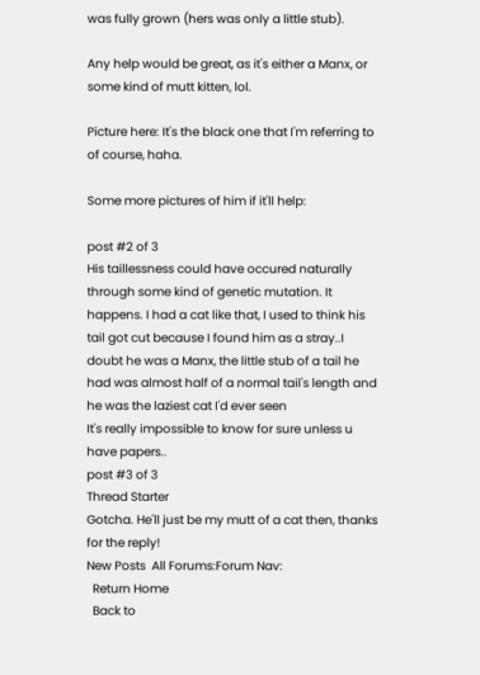was fully grown (hers was only a little stub).

Any help would be great, as it's either a Manx, or some kind of mutt kitten, lol.

Picture here: It's the black one that I'm referring to of course, haha.

Some more pictures of him if it'll help:

post #2 of 3
His taillessness could have occured naturally through some kind of genetic mutation. It happens. I had a cat like that, I used to think his tail got cut because I found him as a stray..I doubt he was a Manx, the little stub of a tail he had was almost half of a normal tail's length and he was the laziest cat I'd ever seen
It's really impossible to know for sure unless u have papers..
post #3 of 3
Thread Starter
Gotcha. He'll just be my mutt of a cat then, thanks for the reply!
New Posts  All Forums:Forum Nav:
  Return Home
  Back to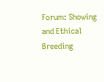Forum: Showing and Ethical Breeding